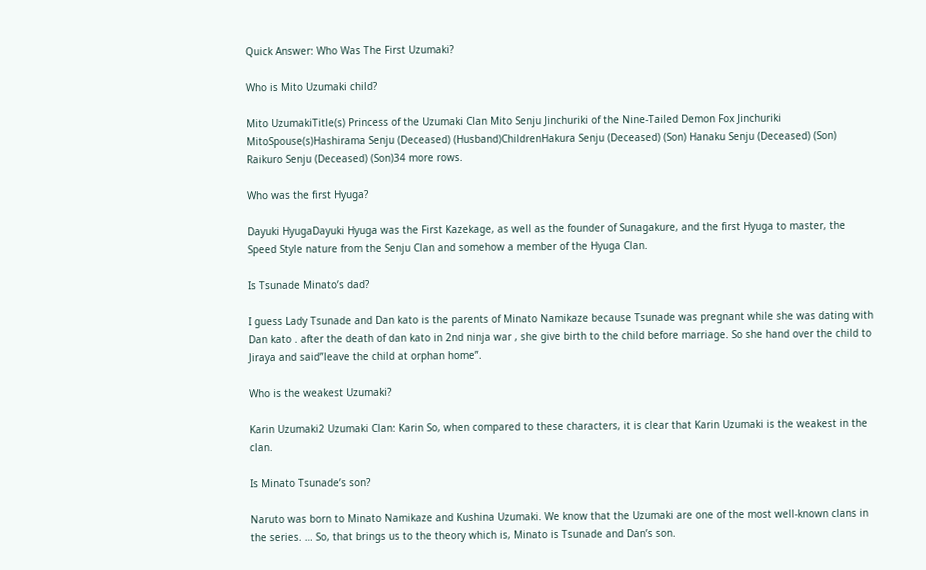Quick Answer: Who Was The First Uzumaki?

Who is Mito Uzumaki child?

Mito UzumakiTitle(s) Princess of the Uzumaki Clan Mito Senju Jinchuriki of the Nine-Tailed Demon Fox Jinchuriki MitoSpouse(s)Hashirama Senju (Deceased) (Husband)ChildrenHakura Senju (Deceased) (Son) Hanaku Senju (Deceased) (Son) Raikuro Senju (Deceased) (Son)34 more rows.

Who was the first Hyuga?

Dayuki HyugaDayuki Hyuga was the First Kazekage, as well as the founder of Sunagakure, and the first Hyuga to master, the Speed Style nature from the Senju Clan and somehow a member of the Hyuga Clan.

Is Tsunade Minato’s dad?

I guess Lady Tsunade and Dan kato is the parents of Minato Namikaze because Tsunade was pregnant while she was dating with Dan kato . after the death of dan kato in 2nd ninja war , she give birth to the child before marriage. So she hand over the child to Jiraya and said”leave the child at orphan home”.

Who is the weakest Uzumaki?

Karin Uzumaki2 Uzumaki Clan: Karin So, when compared to these characters, it is clear that Karin Uzumaki is the weakest in the clan.

Is Minato Tsunade’s son?

Naruto was born to Minato Namikaze and Kushina Uzumaki. We know that the Uzumaki are one of the most well-known clans in the series. … So, that brings us to the theory which is, Minato is Tsunade and Dan’s son.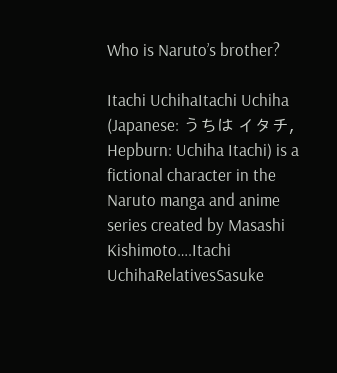Who is Naruto’s brother?

Itachi UchihaItachi Uchiha (Japanese: うちは イタチ, Hepburn: Uchiha Itachi) is a fictional character in the Naruto manga and anime series created by Masashi Kishimoto….Itachi UchihaRelativesSasuke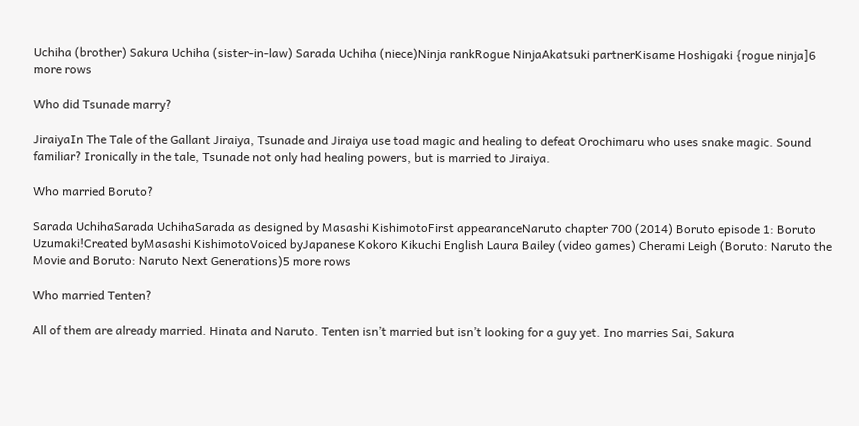Uchiha (brother) Sakura Uchiha (sister-in-law) Sarada Uchiha (niece)Ninja rankRogue NinjaAkatsuki partnerKisame Hoshigaki {rogue ninja]6 more rows

Who did Tsunade marry?

JiraiyaIn The Tale of the Gallant Jiraiya, Tsunade and Jiraiya use toad magic and healing to defeat Orochimaru who uses snake magic. Sound familiar? Ironically in the tale, Tsunade not only had healing powers, but is married to Jiraiya.

Who married Boruto?

Sarada UchihaSarada UchihaSarada as designed by Masashi KishimotoFirst appearanceNaruto chapter 700 (2014) Boruto episode 1: Boruto Uzumaki!Created byMasashi KishimotoVoiced byJapanese Kokoro Kikuchi English Laura Bailey (video games) Cherami Leigh (Boruto: Naruto the Movie and Boruto: Naruto Next Generations)5 more rows

Who married Tenten?

All of them are already married. Hinata and Naruto. Tenten isn’t married but isn’t looking for a guy yet. Ino marries Sai, Sakura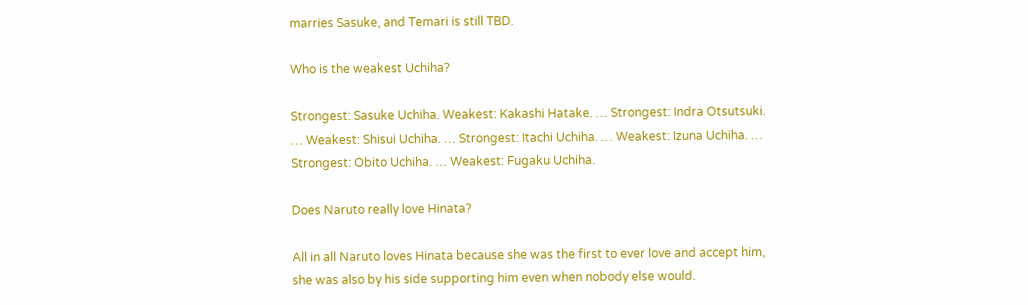marries Sasuke, and Temari is still TBD.

Who is the weakest Uchiha?

Strongest: Sasuke Uchiha. Weakest: Kakashi Hatake. … Strongest: Indra Otsutsuki. … Weakest: Shisui Uchiha. … Strongest: Itachi Uchiha. … Weakest: Izuna Uchiha. … Strongest: Obito Uchiha. … Weakest: Fugaku Uchiha.

Does Naruto really love Hinata?

All in all Naruto loves Hinata because she was the first to ever love and accept him, she was also by his side supporting him even when nobody else would.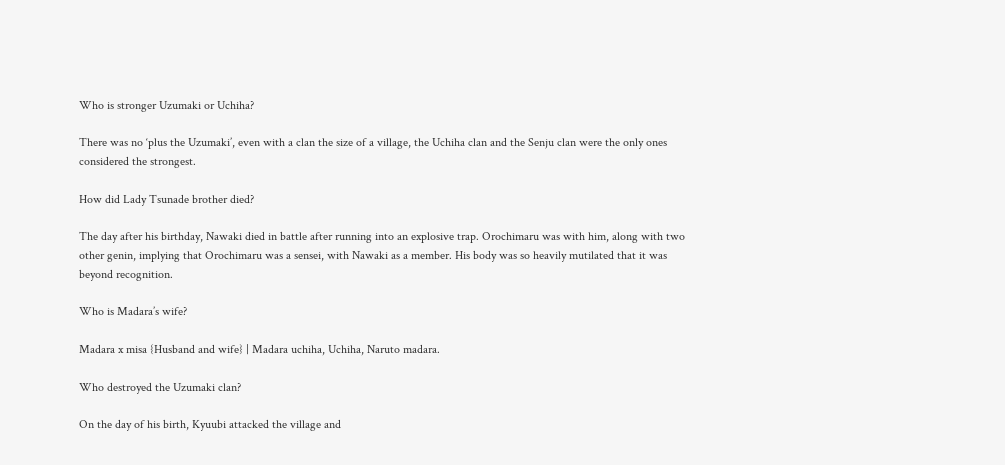Who is stronger Uzumaki or Uchiha?

There was no ‘plus the Uzumaki’, even with a clan the size of a village, the Uchiha clan and the Senju clan were the only ones considered the strongest.

How did Lady Tsunade brother died?

The day after his birthday, Nawaki died in battle after running into an explosive trap. Orochimaru was with him, along with two other genin, implying that Orochimaru was a sensei, with Nawaki as a member. His body was so heavily mutilated that it was beyond recognition.

Who is Madara’s wife?

Madara x misa {Husband and wife} | Madara uchiha, Uchiha, Naruto madara.

Who destroyed the Uzumaki clan?

On the day of his birth, Kyuubi attacked the village and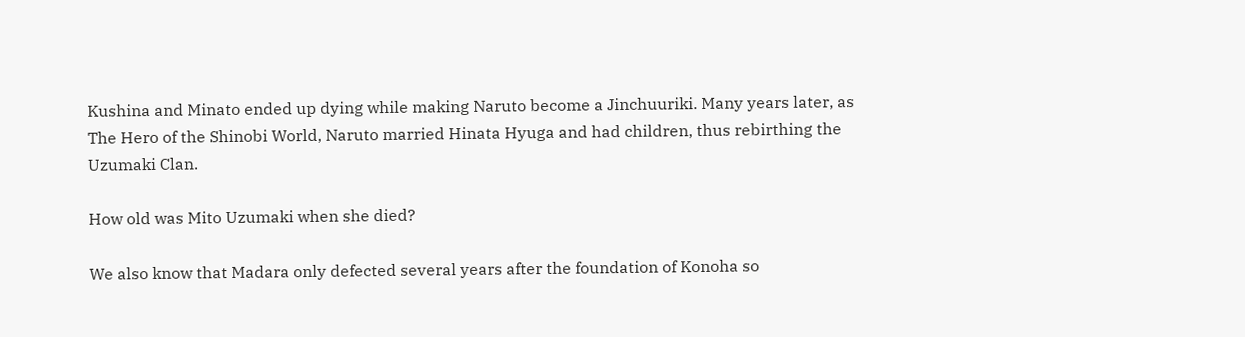Kushina and Minato ended up dying while making Naruto become a Jinchuuriki. Many years later, as The Hero of the Shinobi World, Naruto married Hinata Hyuga and had children, thus rebirthing the Uzumaki Clan.

How old was Mito Uzumaki when she died?

We also know that Madara only defected several years after the foundation of Konoha so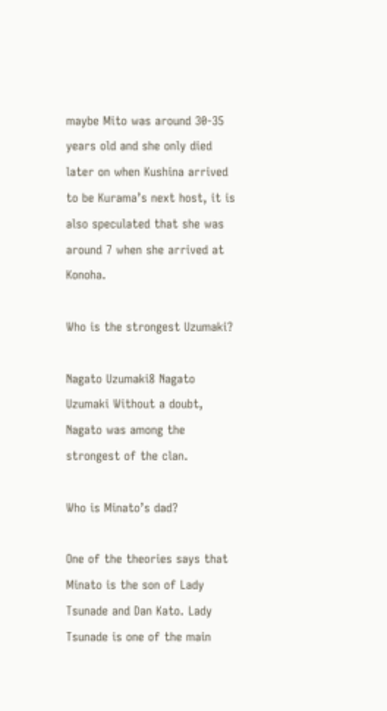maybe Mito was around 30-35 years old and she only died later on when Kushina arrived to be Kurama’s next host, it is also speculated that she was around 7 when she arrived at Konoha.

Who is the strongest Uzumaki?

Nagato Uzumaki8 Nagato Uzumaki Without a doubt, Nagato was among the strongest of the clan.

Who is Minato’s dad?

One of the theories says that Minato is the son of Lady Tsunade and Dan Kato. Lady Tsunade is one of the main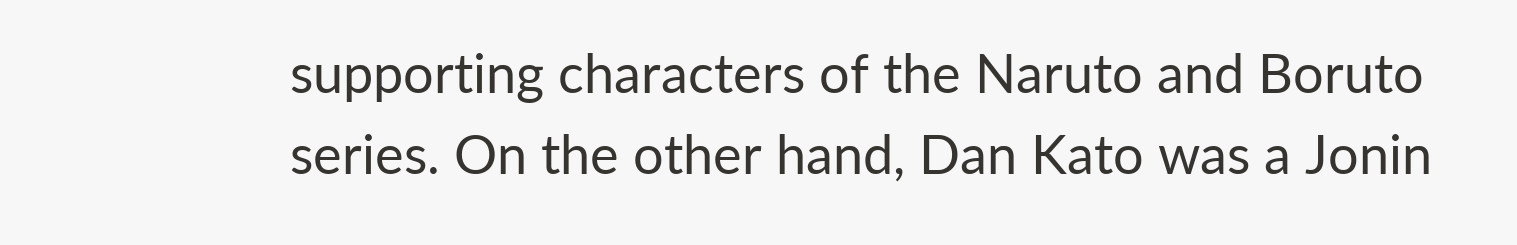supporting characters of the Naruto and Boruto series. On the other hand, Dan Kato was a Jonin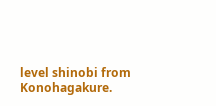level shinobi from Konohagakure.